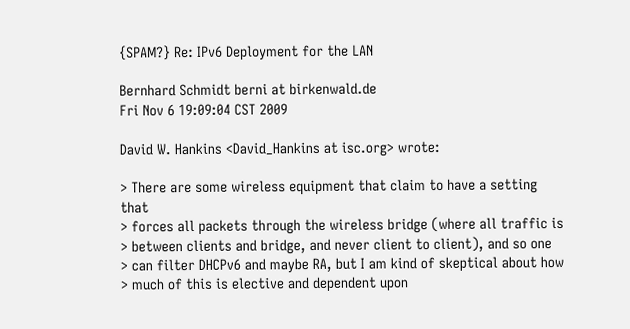{SPAM?} Re: IPv6 Deployment for the LAN

Bernhard Schmidt berni at birkenwald.de
Fri Nov 6 19:09:04 CST 2009

David W. Hankins <David_Hankins at isc.org> wrote:

> There are some wireless equipment that claim to have a setting that
> forces all packets through the wireless bridge (where all traffic is
> between clients and bridge, and never client to client), and so one
> can filter DHCPv6 and maybe RA, but I am kind of skeptical about how
> much of this is elective and dependent upon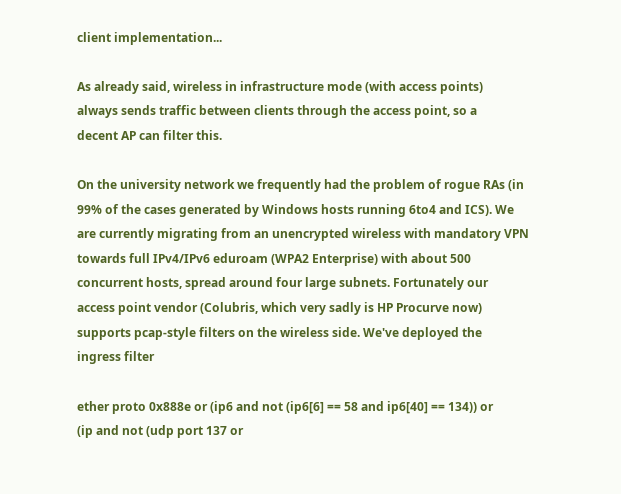client implementation...

As already said, wireless in infrastructure mode (with access points)
always sends traffic between clients through the access point, so a
decent AP can filter this.

On the university network we frequently had the problem of rogue RAs (in
99% of the cases generated by Windows hosts running 6to4 and ICS). We
are currently migrating from an unencrypted wireless with mandatory VPN
towards full IPv4/IPv6 eduroam (WPA2 Enterprise) with about 500
concurrent hosts, spread around four large subnets. Fortunately our
access point vendor (Colubris, which very sadly is HP Procurve now)
supports pcap-style filters on the wireless side. We've deployed the
ingress filter

ether proto 0x888e or (ip6 and not (ip6[6] == 58 and ip6[40] == 134)) or
(ip and not (udp port 137 or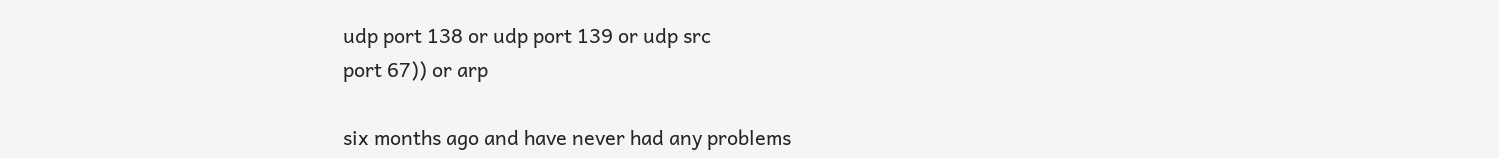udp port 138 or udp port 139 or udp src
port 67)) or arp

six months ago and have never had any problems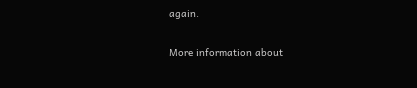again.


More information about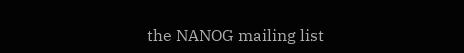the NANOG mailing list